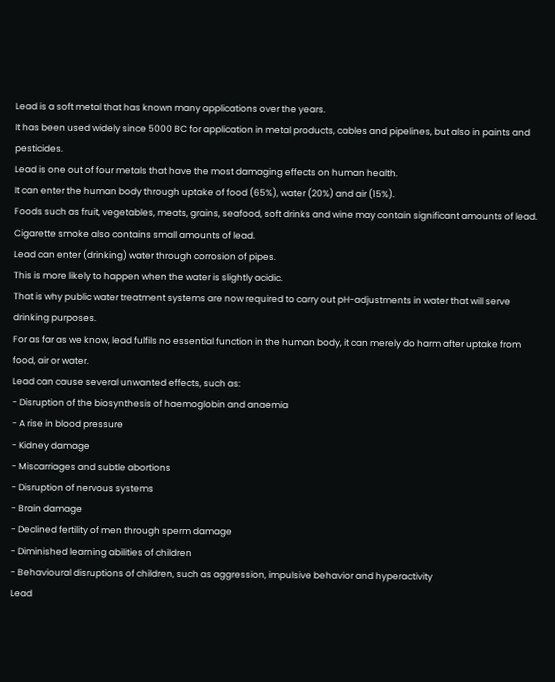Lead is a soft metal that has known many applications over the years.
It has been used widely since 5000 BC for application in metal products, cables and pipelines, but also in paints and pesticides.
Lead is one out of four metals that have the most damaging effects on human health.
It can enter the human body through uptake of food (65%), water (20%) and air (15%).
Foods such as fruit, vegetables, meats, grains, seafood, soft drinks and wine may contain significant amounts of lead. Cigarette smoke also contains small amounts of lead.
Lead can enter (drinking) water through corrosion of pipes.
This is more likely to happen when the water is slightly acidic.
That is why public water treatment systems are now required to carry out pH-adjustments in water that will serve drinking purposes.
For as far as we know, lead fulfils no essential function in the human body, it can merely do harm after uptake from food, air or water.
Lead can cause several unwanted effects, such as:
- Disruption of the biosynthesis of haemoglobin and anaemia
- A rise in blood pressure
- Kidney damage
- Miscarriages and subtle abortions
- Disruption of nervous systems
- Brain damage
- Declined fertility of men through sperm damage
- Diminished learning abilities of children
- Behavioural disruptions of children, such as aggression, impulsive behavior and hyperactivity
Lead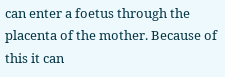can enter a foetus through the placenta of the mother. Because of this it can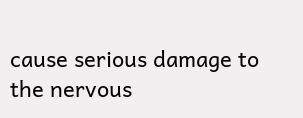cause serious damage to the nervous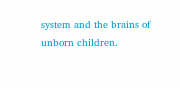system and the brains of unborn children.